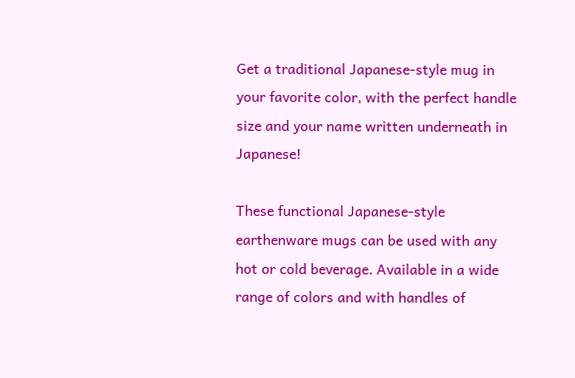Get a traditional Japanese-style mug in your favorite color, with the perfect handle size and your name written underneath in Japanese!

These functional Japanese-style earthenware mugs can be used with any hot or cold beverage. Available in a wide range of colors and with handles of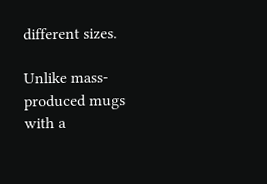different sizes.

Unlike mass-produced mugs with a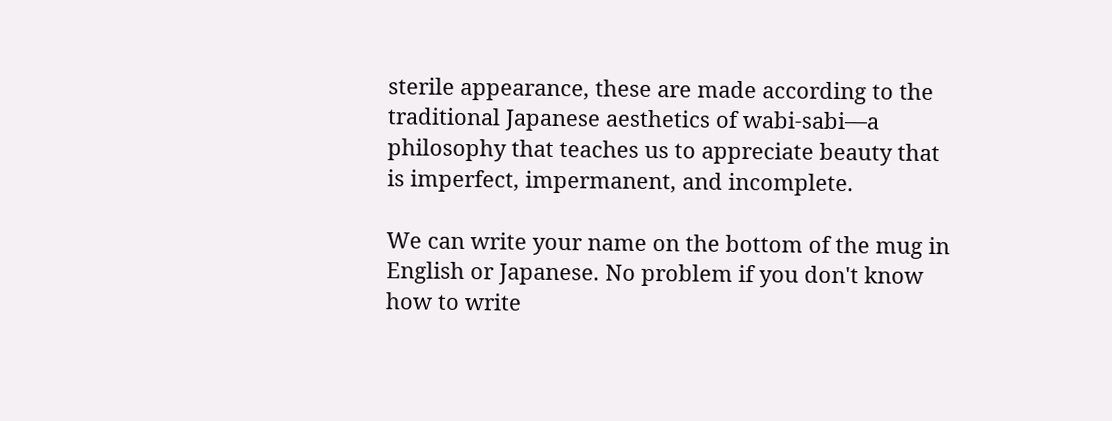sterile appearance, these are made according to the traditional Japanese aesthetics of wabi-sabi—a philosophy that teaches us to appreciate beauty that is imperfect, impermanent, and incomplete.

We can write your name on the bottom of the mug in English or Japanese. No problem if you don't know how to write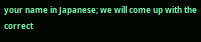your name in Japanese; we will come up with the correct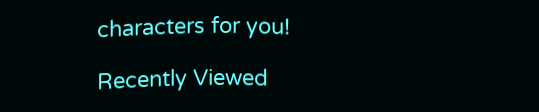characters for you!

Recently Viewed